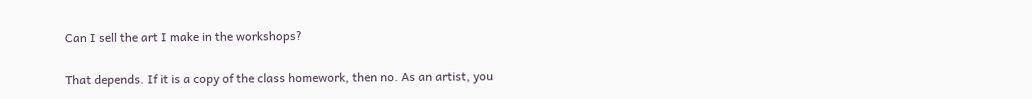Can I sell the art I make in the workshops?

That depends. If it is a copy of the class homework, then no. As an artist, you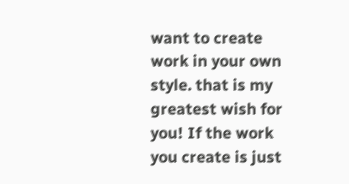want to create work in your own style. that is my greatest wish for you! If the work you create is just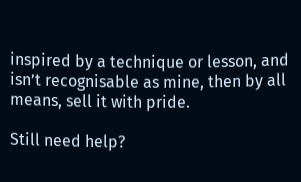inspired by a technique or lesson, and isn’t recognisable as mine, then by all means, sell it with pride.

Still need help?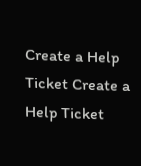Create a Help Ticket Create a Help Ticket